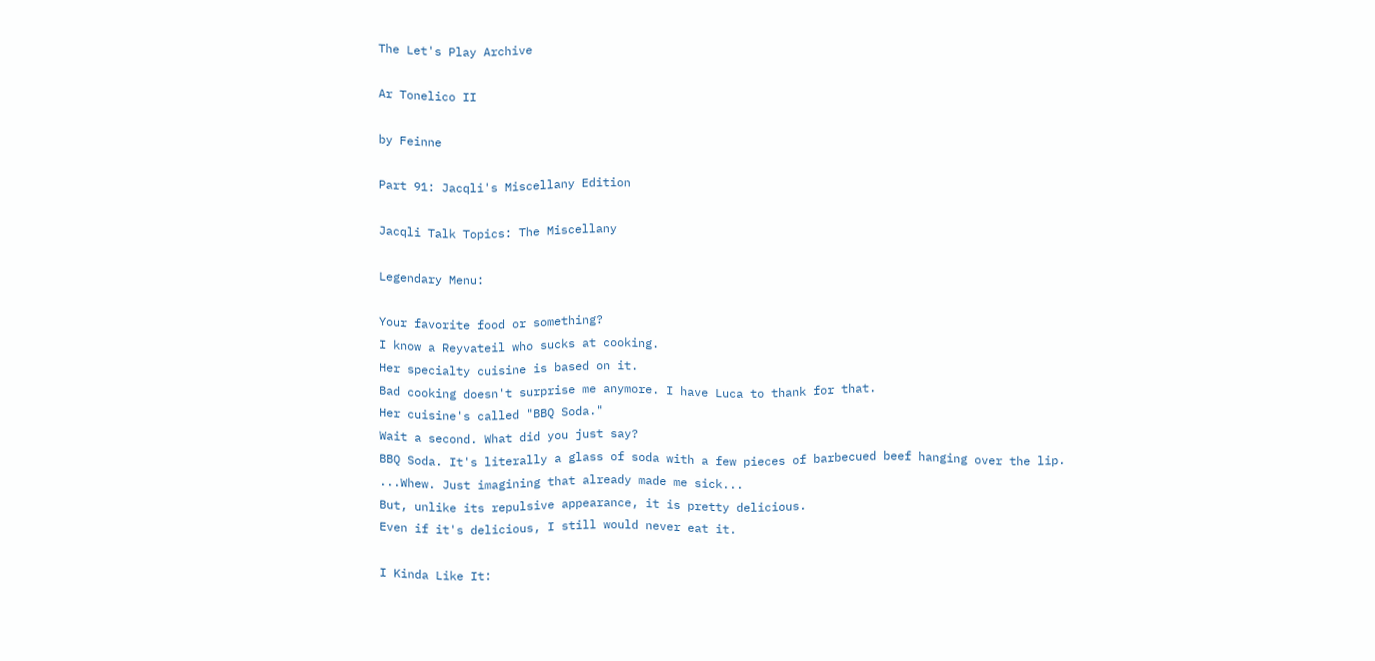The Let's Play Archive

Ar Tonelico II

by Feinne

Part 91: Jacqli's Miscellany Edition

Jacqli Talk Topics: The Miscellany

Legendary Menu:

Your favorite food or something?
I know a Reyvateil who sucks at cooking.
Her specialty cuisine is based on it.
Bad cooking doesn't surprise me anymore. I have Luca to thank for that.
Her cuisine's called "BBQ Soda."
Wait a second. What did you just say?
BBQ Soda. It's literally a glass of soda with a few pieces of barbecued beef hanging over the lip.
...Whew. Just imagining that already made me sick...
But, unlike its repulsive appearance, it is pretty delicious.
Even if it's delicious, I still would never eat it.

I Kinda Like It: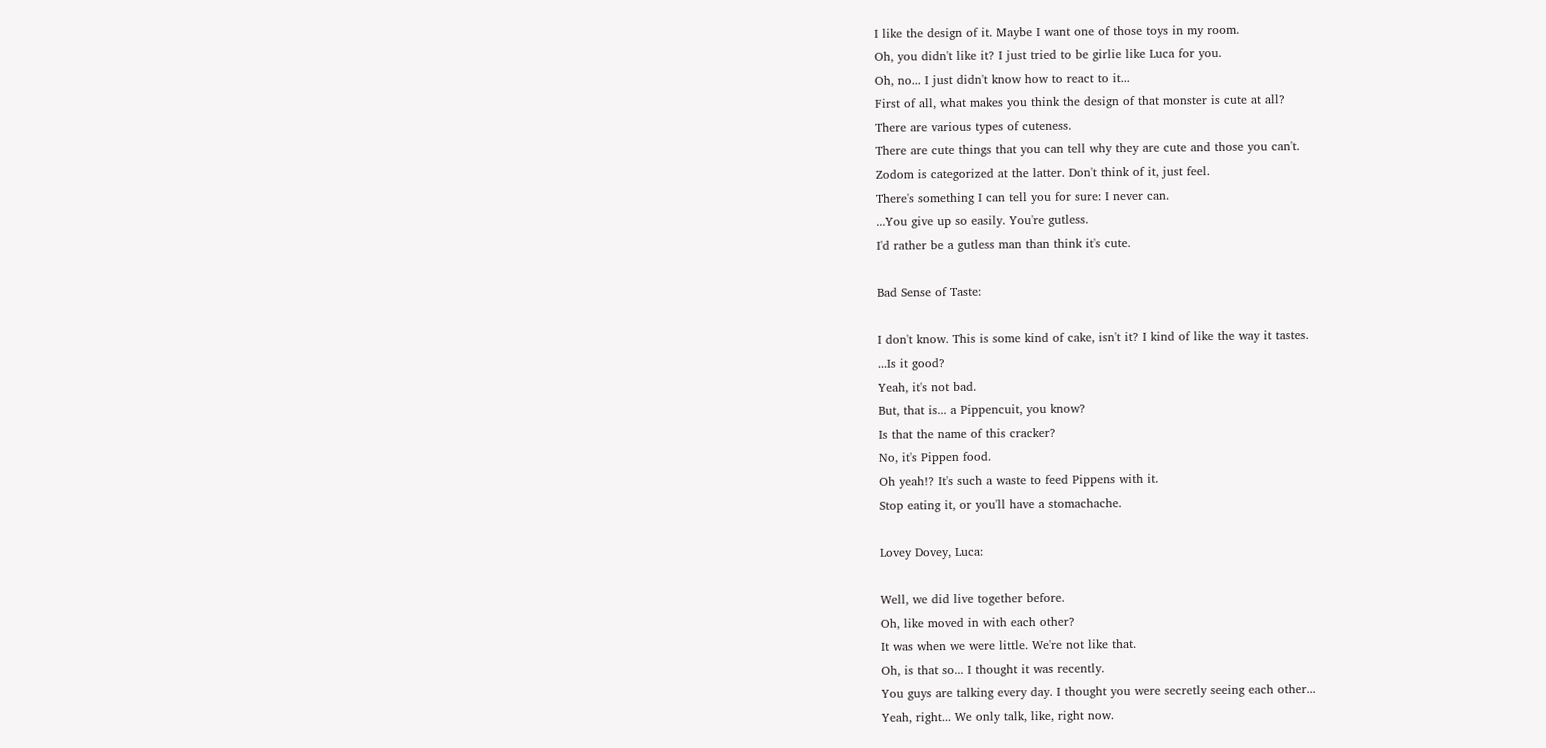I like the design of it. Maybe I want one of those toys in my room.
Oh, you didn't like it? I just tried to be girlie like Luca for you.
Oh, no... I just didn't know how to react to it...
First of all, what makes you think the design of that monster is cute at all?
There are various types of cuteness.
There are cute things that you can tell why they are cute and those you can't.
Zodom is categorized at the latter. Don't think of it, just feel.
There's something I can tell you for sure: I never can.
...You give up so easily. You're gutless.
I'd rather be a gutless man than think it's cute.

Bad Sense of Taste:

I don't know. This is some kind of cake, isn't it? I kind of like the way it tastes.
...Is it good?
Yeah, it's not bad.
But, that is... a Pippencuit, you know?
Is that the name of this cracker?
No, it's Pippen food.
Oh yeah!? It's such a waste to feed Pippens with it.
Stop eating it, or you'll have a stomachache.

Lovey Dovey, Luca:

Well, we did live together before.
Oh, like moved in with each other?
It was when we were little. We're not like that.
Oh, is that so... I thought it was recently.
You guys are talking every day. I thought you were secretly seeing each other...
Yeah, right... We only talk, like, right now.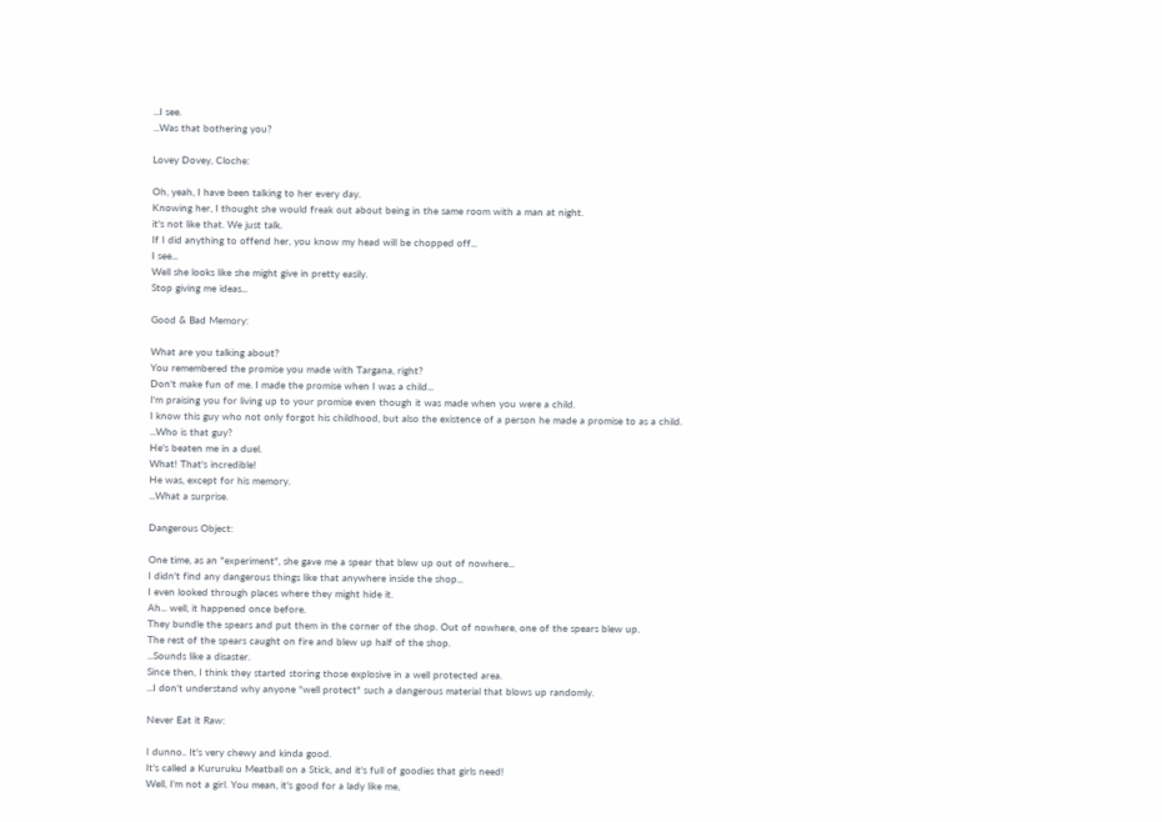...I see.
...Was that bothering you?

Lovey Dovey, Cloche:

Oh, yeah, I have been talking to her every day.
Knowing her, I thought she would freak out about being in the same room with a man at night.
it's not like that. We just talk.
If I did anything to offend her, you know my head will be chopped off...
I see...
Well she looks like she might give in pretty easily.
Stop giving me ideas...

Good & Bad Memory:

What are you talking about?
You remembered the promise you made with Targana, right?
Don't make fun of me. I made the promise when I was a child...
I'm praising you for living up to your promise even though it was made when you were a child.
I know this guy who not only forgot his childhood, but also the existence of a person he made a promise to as a child.
...Who is that guy?
He's beaten me in a duel.
What! That's incredible!
He was, except for his memory.
...What a surprise.

Dangerous Object:

One time, as an "experiment", she gave me a spear that blew up out of nowhere...
I didn't find any dangerous things like that anywhere inside the shop...
I even looked through places where they might hide it.
Ah... well, it happened once before.
They bundle the spears and put them in the corner of the shop. Out of nowhere, one of the spears blew up.
The rest of the spears caught on fire and blew up half of the shop.
...Sounds like a disaster.
Since then, I think they started storing those explosive in a well protected area.
...I don't understand why anyone "well protect" such a dangerous material that blows up randomly.

Never Eat it Raw:

I dunno.. It's very chewy and kinda good.
It's called a Kururuku Meatball on a Stick, and it's full of goodies that girls need!
Well, I'm not a girl. You mean, it's good for a lady like me,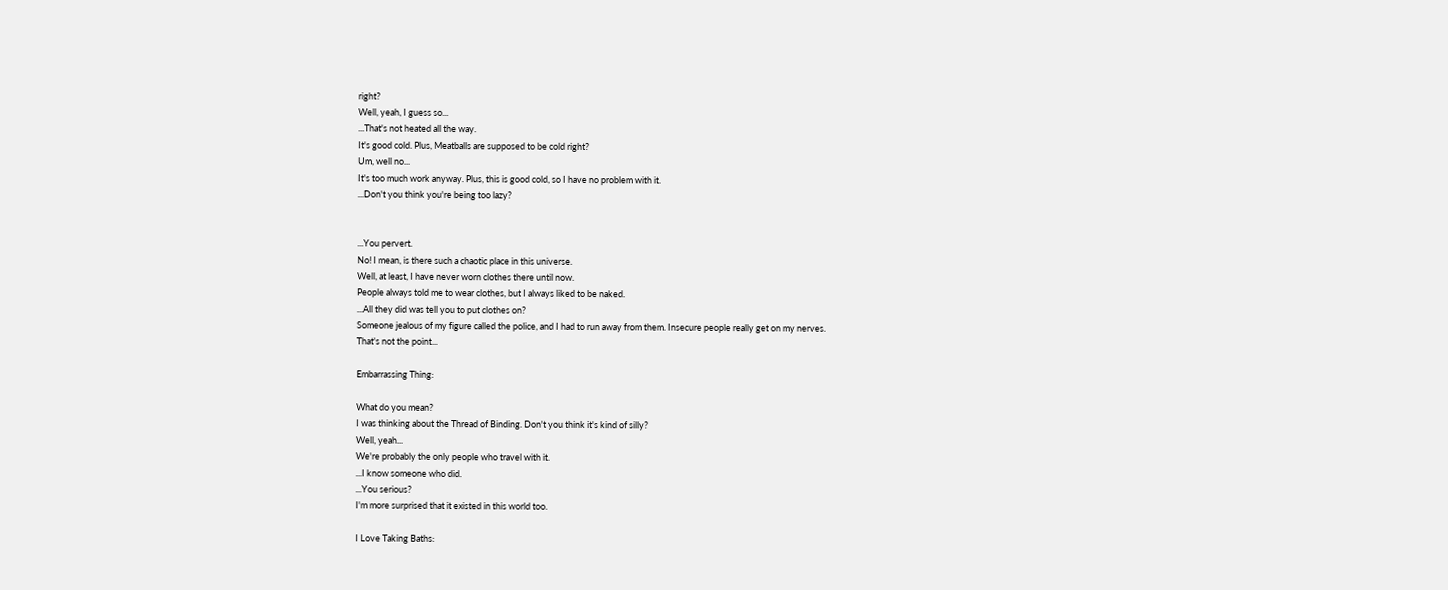right?
Well, yeah, I guess so...
...That's not heated all the way.
It's good cold. Plus, Meatballs are supposed to be cold right?
Um, well no...
It's too much work anyway. Plus, this is good cold, so I have no problem with it.
...Don't you think you're being too lazy?


...You pervert.
No! I mean, is there such a chaotic place in this universe.
Well, at least, I have never worn clothes there until now.
People always told me to wear clothes, but I always liked to be naked.
...All they did was tell you to put clothes on?
Someone jealous of my figure called the police, and I had to run away from them. Insecure people really get on my nerves.
That's not the point...

Embarrassing Thing:

What do you mean?
I was thinking about the Thread of Binding. Don't you think it's kind of silly?
Well, yeah...
We're probably the only people who travel with it.
...I know someone who did.
...You serious?
I'm more surprised that it existed in this world too.

I Love Taking Baths: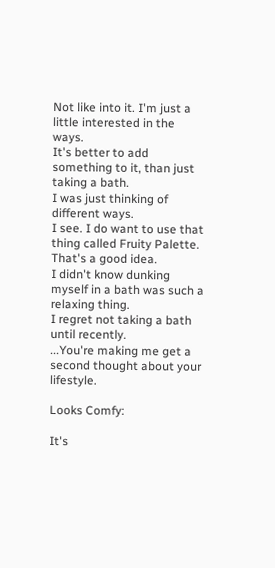Not like into it. I'm just a little interested in the ways.
It's better to add something to it, than just taking a bath.
I was just thinking of different ways.
I see. I do want to use that thing called Fruity Palette.
That's a good idea.
I didn't know dunking myself in a bath was such a relaxing thing.
I regret not taking a bath until recently.
...You're making me get a second thought about your lifestyle.

Looks Comfy:

It's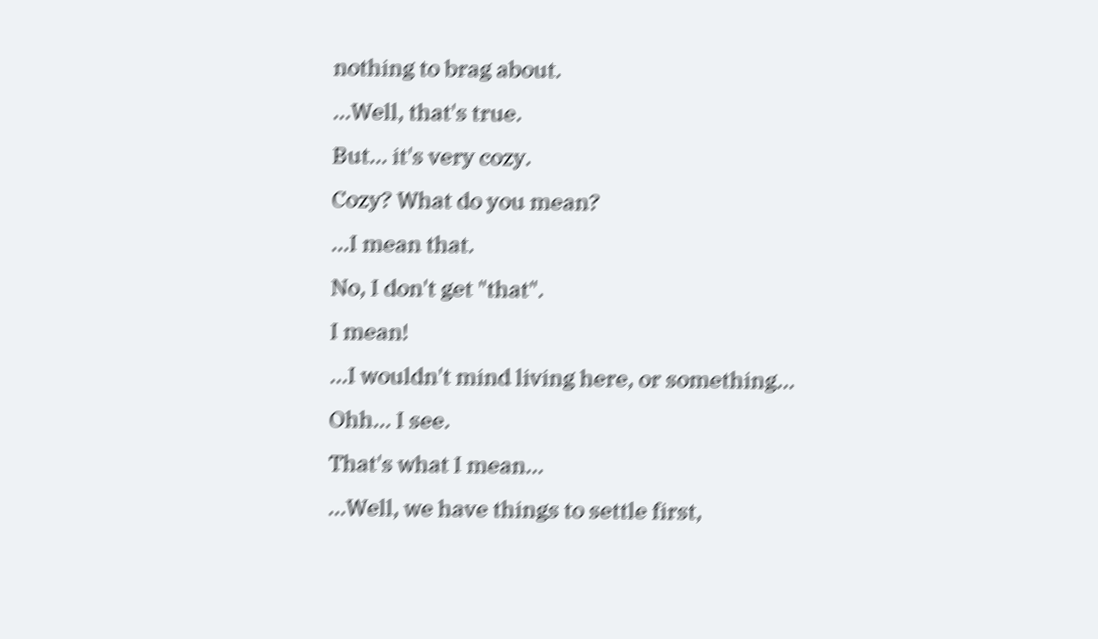nothing to brag about.
...Well, that's true.
But... it's very cozy.
Cozy? What do you mean?
...I mean that.
No, I don't get "that".
I mean!
...I wouldn't mind living here, or something...
Ohh... I see.
That's what I mean...
...Well, we have things to settle first,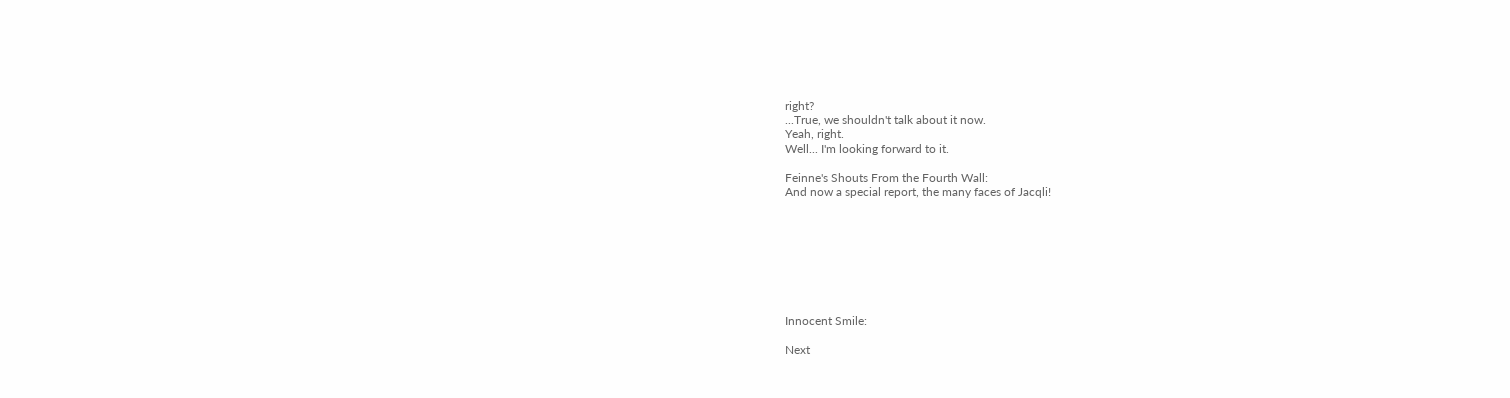right?
...True, we shouldn't talk about it now.
Yeah, right.
Well... I'm looking forward to it.

Feinne's Shouts From the Fourth Wall:
And now a special report, the many faces of Jacqli!








Innocent Smile:

Next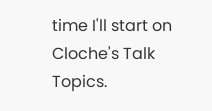time I'll start on Cloche's Talk Topics.